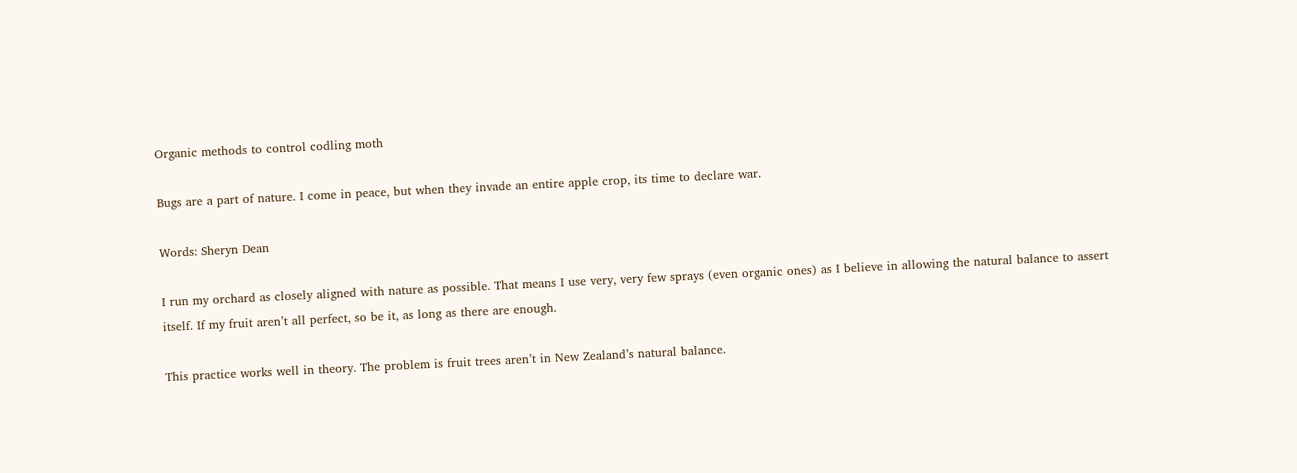Organic methods to control codling moth

Bugs are a part of nature. I come in peace, but when they invade an entire apple crop, its time to declare war.

Words: Sheryn Dean

I run my orchard as closely aligned with nature as possible. That means I use very, very few sprays (even organic ones) as I believe in allowing the natural balance to assert itself. If my fruit aren’t all perfect, so be it, as long as there are enough.

This practice works well in theory. The problem is fruit trees aren’t in New Zealand’s natural balance.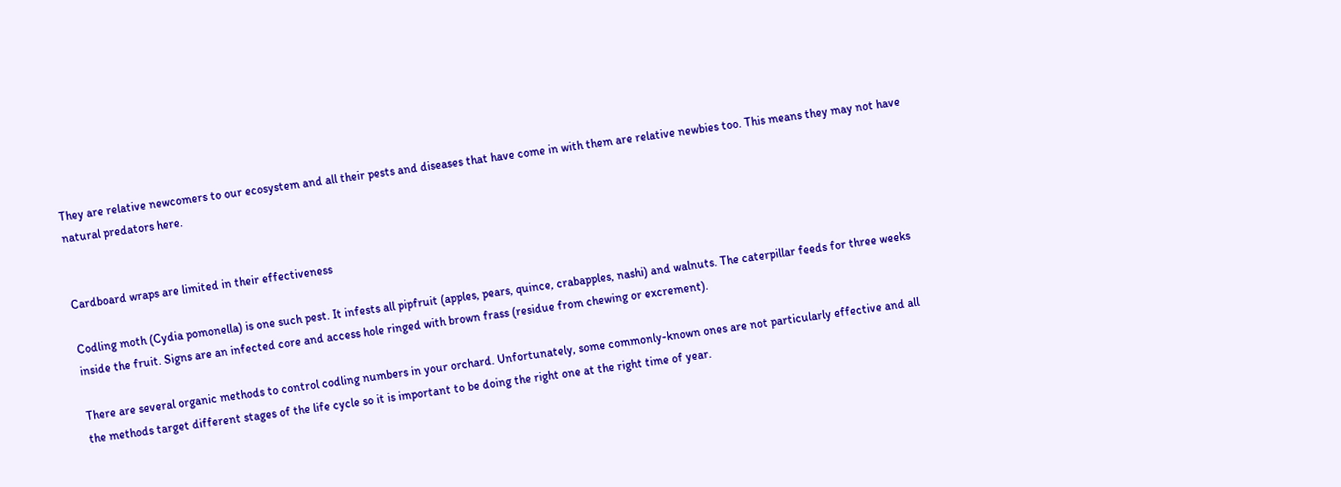They are relative newcomers to our ecosystem and all their pests and diseases that have come in with them are relative newbies too. This means they may not have natural predators here.


Cardboard wraps are limited in their effectiveness

Codling moth (Cydia pomonella) is one such pest. It infests all pipfruit (apples, pears, quince, crabapples, nashi) and walnuts. The caterpillar feeds for three weeks inside the fruit. Signs are an infected core and access hole ringed with brown frass (residue from chewing or excrement).

There are several organic methods to control codling numbers in your orchard. Unfortunately, some commonly-known ones are not particularly effective and all the methods target different stages of the life cycle so it is important to be doing the right one at the right time of year.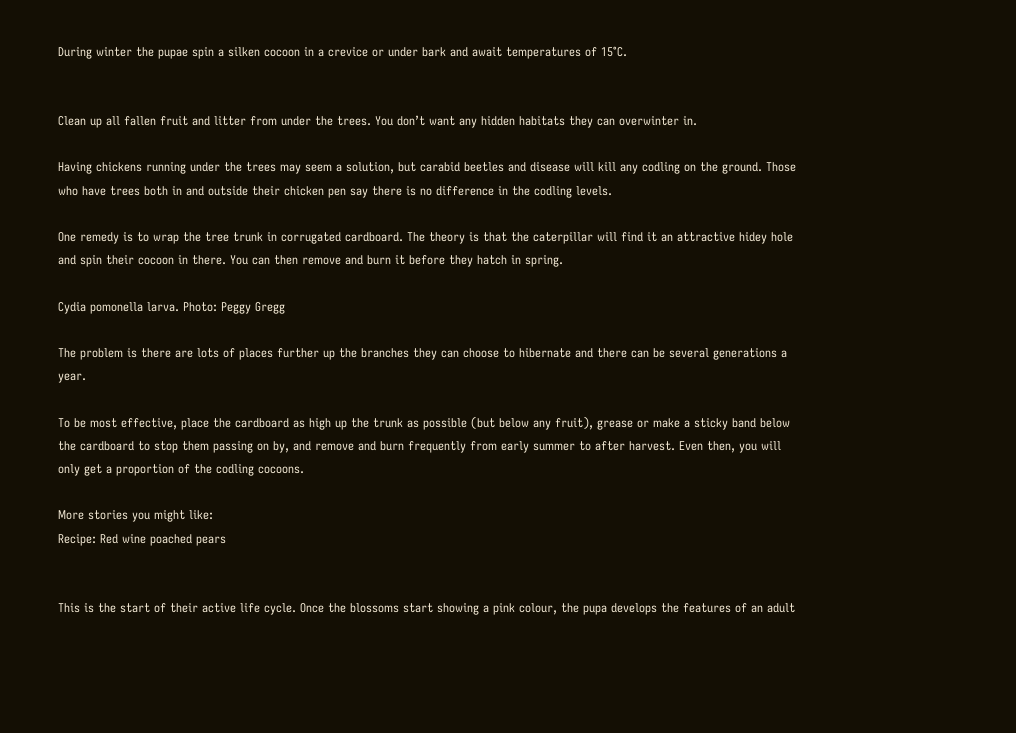During winter the pupae spin a silken cocoon in a crevice or under bark and await temperatures of 15°C.


Clean up all fallen fruit and litter from under the trees. You don’t want any hidden habitats they can overwinter in.

Having chickens running under the trees may seem a solution, but carabid beetles and disease will kill any codling on the ground. Those who have trees both in and outside their chicken pen say there is no difference in the codling levels.

One remedy is to wrap the tree trunk in corrugated cardboard. The theory is that the caterpillar will find it an attractive hidey hole and spin their cocoon in there. You can then remove and burn it before they hatch in spring.

Cydia pomonella larva. Photo: Peggy Gregg

The problem is there are lots of places further up the branches they can choose to hibernate and there can be several generations a year.

To be most effective, place the cardboard as high up the trunk as possible (but below any fruit), grease or make a sticky band below the cardboard to stop them passing on by, and remove and burn frequently from early summer to after harvest. Even then, you will only get a proportion of the codling cocoons.

More stories you might like:
Recipe: Red wine poached pears


This is the start of their active life cycle. Once the blossoms start showing a pink colour, the pupa develops the features of an adult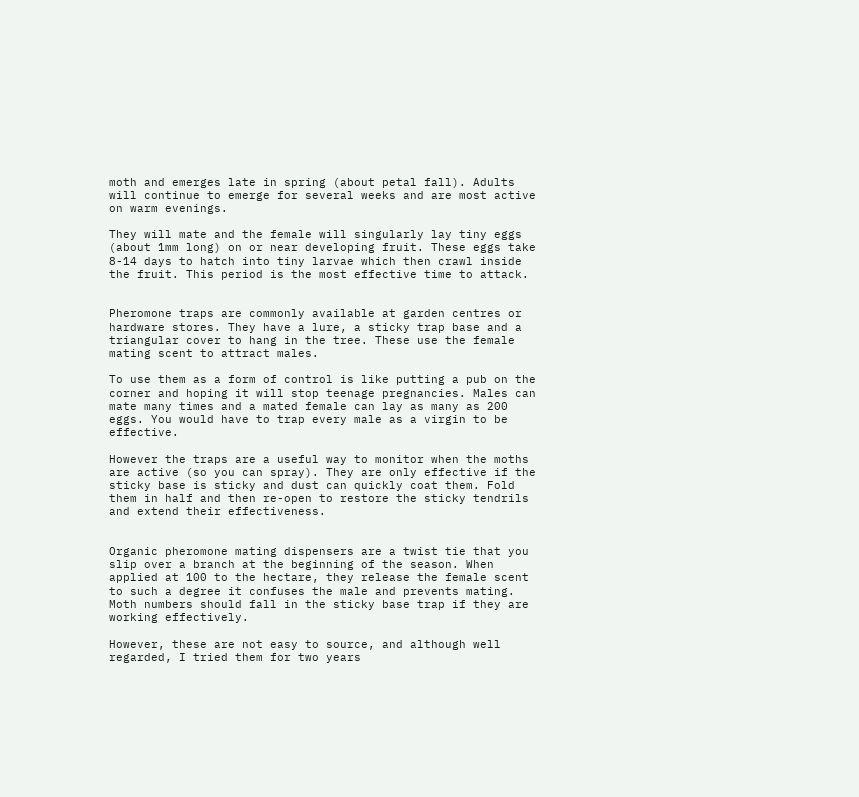moth and emerges late in spring (about petal fall). Adults will continue to emerge for several weeks and are most active on warm evenings.

They will mate and the female will singularly lay tiny eggs (about 1mm long) on or near developing fruit. These eggs take 8-14 days to hatch into tiny larvae which then crawl inside the fruit. This period is the most effective time to attack.


Pheromone traps are commonly available at garden centres or hardware stores. They have a lure, a sticky trap base and a triangular cover to hang in the tree. These use the female mating scent to attract males.

To use them as a form of control is like putting a pub on the corner and hoping it will stop teenage pregnancies. Males can mate many times and a mated female can lay as many as 200 eggs. You would have to trap every male as a virgin to be effective.

However the traps are a useful way to monitor when the moths are active (so you can spray). They are only effective if the sticky base is sticky and dust can quickly coat them. Fold them in half and then re-open to restore the sticky tendrils and extend their effectiveness.


Organic pheromone mating dispensers are a twist tie that you slip over a branch at the beginning of the season. When applied at 100 to the hectare, they release the female scent to such a degree it confuses the male and prevents mating. Moth numbers should fall in the sticky base trap if they are working effectively.

However, these are not easy to source, and although well regarded, I tried them for two years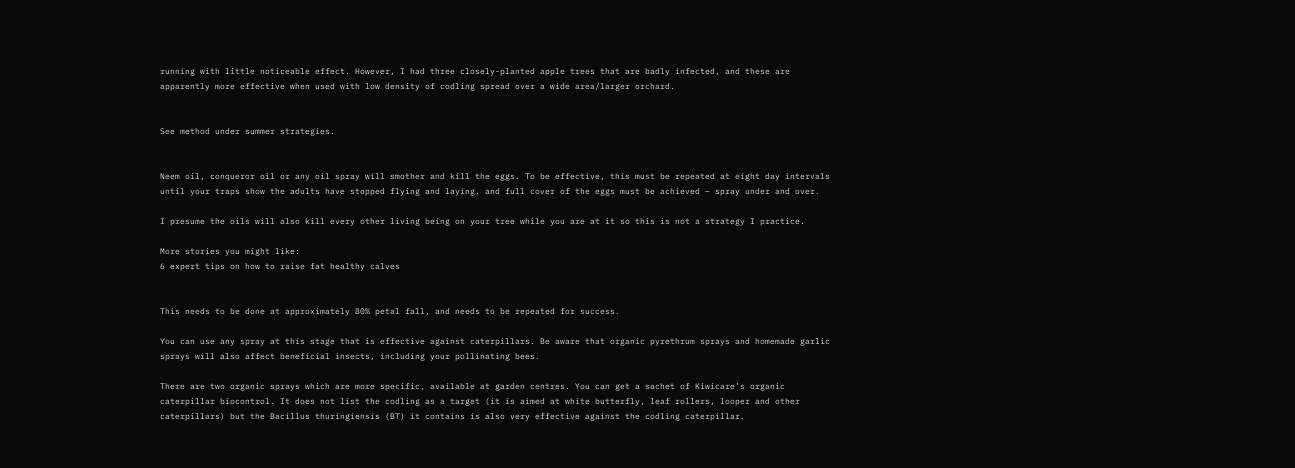running with little noticeable effect. However, I had three closely-planted apple trees that are badly infected, and these are apparently more effective when used with low density of codling spread over a wide area/larger orchard.


See method under summer strategies.


Neem oil, conqueror oil or any oil spray will smother and kill the eggs. To be effective, this must be repeated at eight day intervals until your traps show the adults have stopped flying and laying, and full cover of the eggs must be achieved – spray under and over.

I presume the oils will also kill every other living being on your tree while you are at it so this is not a strategy I practice.

More stories you might like:
6 expert tips on how to raise fat healthy calves


This needs to be done at approximately 80% petal fall, and needs to be repeated for success.

You can use any spray at this stage that is effective against caterpillars. Be aware that organic pyrethrum sprays and homemade garlic sprays will also affect beneficial insects, including your pollinating bees.

There are two organic sprays which are more specific, available at garden centres. You can get a sachet of Kiwicare’s organic caterpillar biocontrol. It does not list the codling as a target (it is aimed at white butterfly, leaf rollers, looper and other caterpillars) but the Bacillus thuringiensis (BT) it contains is also very effective against the codling caterpillar.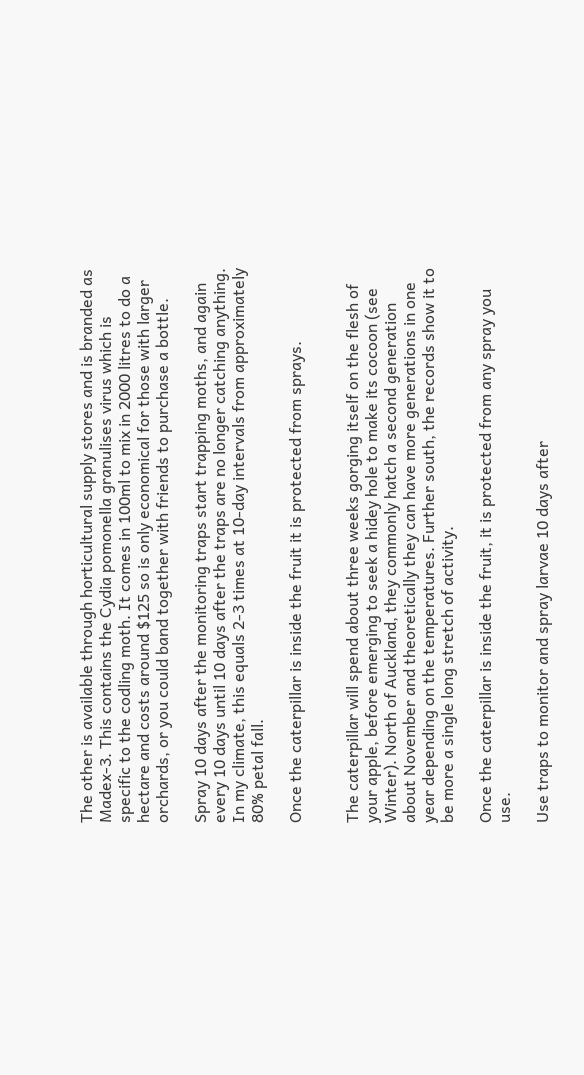The other is available through horticultural supply stores and is branded as Madex-3. This contains the Cydia pomonella granulises virus which is specific to the codling moth. It comes in 100ml to mix in 2000 litres to do a hectare and costs around $125 so is only economical for those with larger orchards, or you could band together with friends to purchase a bottle.

Spray 10 days after the monitoring traps start trapping moths, and again every 10 days until 10 days after the traps are no longer catching anything. In my climate, this equals 2-3 times at 10-day intervals from approximately 80% petal fall.

Once the caterpillar is inside the fruit it is protected from sprays.


The caterpillar will spend about three weeks gorging itself on the flesh of your apple, before emerging to seek a hidey hole to make its cocoon (see Winter). North of Auckland, they commonly hatch a second generation about November and theoretically they can have more generations in one year depending on the temperatures. Further south, the records show it to be more a single long stretch of activity.

Once the caterpillar is inside the fruit, it is protected from any spray you use.

Use traps to monitor and spray larvae 10 days after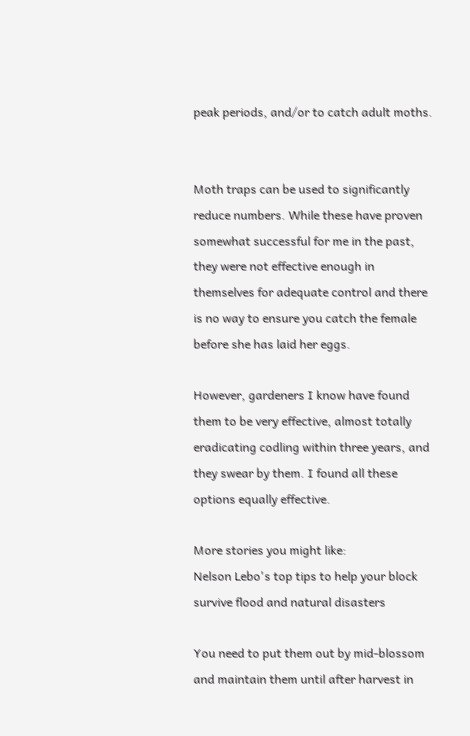peak periods, and/or to catch adult moths.


Moth traps can be used to significantly reduce numbers. While these have proven somewhat successful for me in the past, they were not effective enough in themselves for adequate control and there is no way to ensure you catch the female before she has laid her eggs.

However, gardeners I know have found them to be very effective, almost totally eradicating codling within three years, and they swear by them. I found all these options equally effective.

More stories you might like:
Nelson Lebo's top tips to help your block survive flood and natural disasters

You need to put them out by mid-blossom and maintain them until after harvest in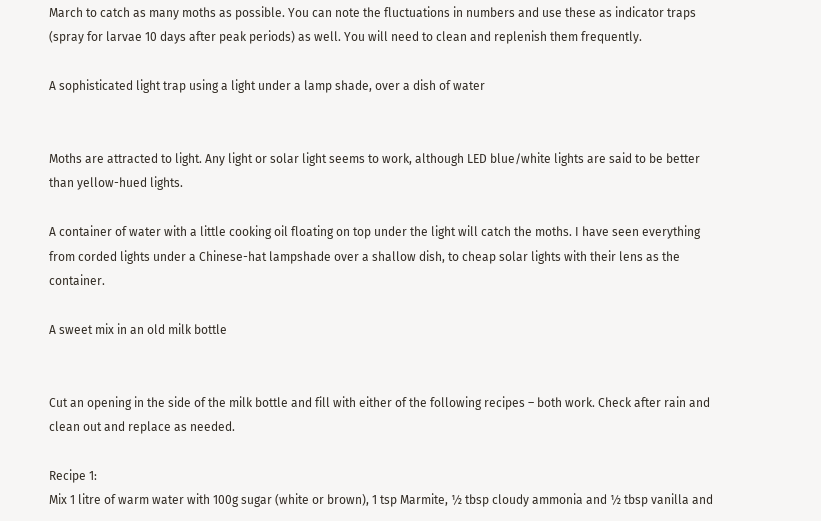March to catch as many moths as possible. You can note the fluctuations in numbers and use these as indicator traps (spray for larvae 10 days after peak periods) as well. You will need to clean and replenish them frequently.

A sophisticated light trap using a light under a lamp shade, over a dish of water


Moths are attracted to light. Any light or solar light seems to work, although LED blue/white lights are said to be better than yellow-hued lights.

A container of water with a little cooking oil floating on top under the light will catch the moths. I have seen everything from corded lights under a Chinese-hat lampshade over a shallow dish, to cheap solar lights with their lens as the container.

A sweet mix in an old milk bottle


Cut an opening in the side of the milk bottle and fill with either of the following recipes – both work. Check after rain and clean out and replace as needed.

Recipe 1:
Mix 1 litre of warm water with 100g sugar (white or brown), 1 tsp Marmite, ½ tbsp cloudy ammonia and ½ tbsp vanilla and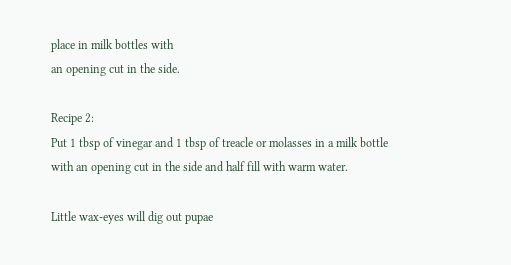place in milk bottles with
an opening cut in the side.

Recipe 2:
Put 1 tbsp of vinegar and 1 tbsp of treacle or molasses in a milk bottle with an opening cut in the side and half fill with warm water.

Little wax-eyes will dig out pupae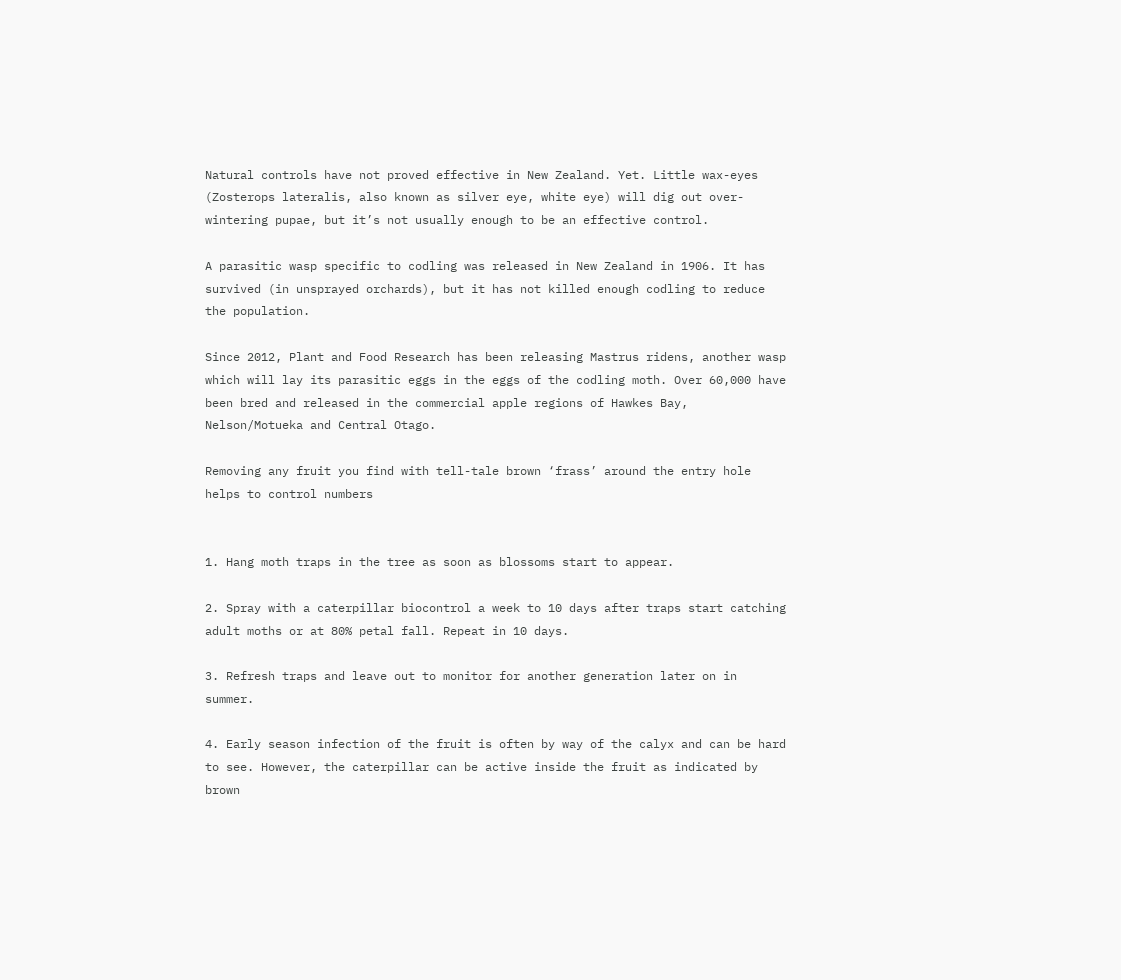Natural controls have not proved effective in New Zealand. Yet. Little wax-eyes (Zosterops lateralis, also known as silver eye, white eye) will dig out over-wintering pupae, but it’s not usually enough to be an effective control.

A parasitic wasp specific to codling was released in New Zealand in 1906. It has survived (in unsprayed orchards), but it has not killed enough codling to reduce the population.

Since 2012, Plant and Food Research has been releasing Mastrus ridens, another wasp which will lay its parasitic eggs in the eggs of the codling moth. Over 60,000 have been bred and released in the commercial apple regions of Hawkes Bay, Nelson/Motueka and Central Otago.

Removing any fruit you find with tell-tale brown ‘frass’ around the entry hole helps to control numbers


1. Hang moth traps in the tree as soon as blossoms start to appear.

2. Spray with a caterpillar biocontrol a week to 10 days after traps start catching adult moths or at 80% petal fall. Repeat in 10 days.

3. Refresh traps and leave out to monitor for another generation later on in summer.

4. Early season infection of the fruit is often by way of the calyx and can be hard to see. However, the caterpillar can be active inside the fruit as indicated by brown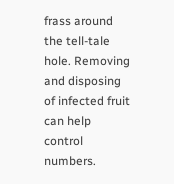frass around the tell-tale hole. Removing and disposing of infected fruit can help control numbers.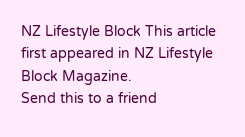NZ Lifestyle Block This article first appeared in NZ Lifestyle Block Magazine.
Send this to a friend